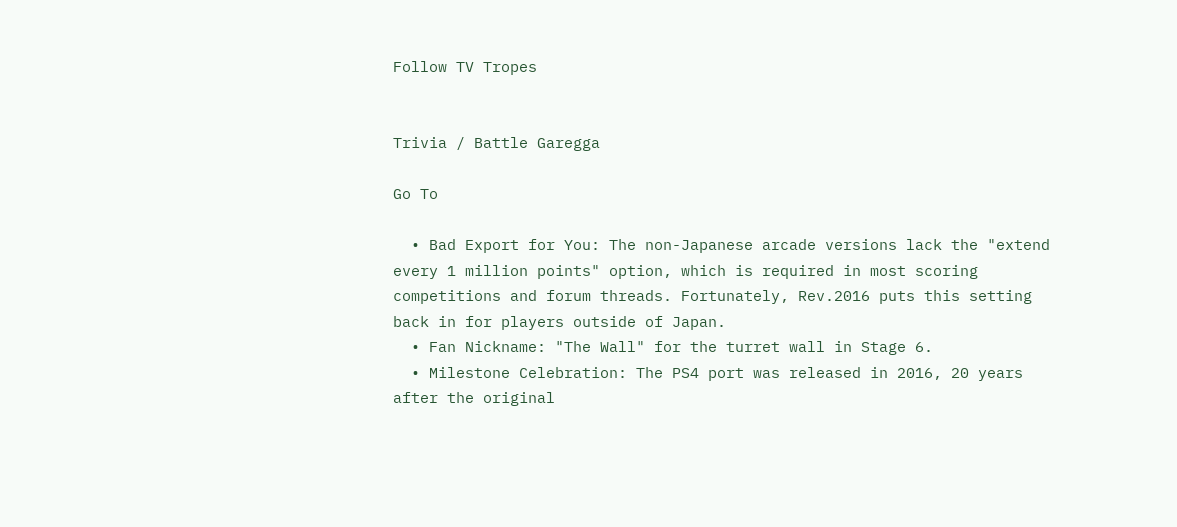Follow TV Tropes


Trivia / Battle Garegga

Go To

  • Bad Export for You: The non-Japanese arcade versions lack the "extend every 1 million points" option, which is required in most scoring competitions and forum threads. Fortunately, Rev.2016 puts this setting back in for players outside of Japan.
  • Fan Nickname: "The Wall" for the turret wall in Stage 6.
  • Milestone Celebration: The PS4 port was released in 2016, 20 years after the original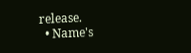release.
  • Name's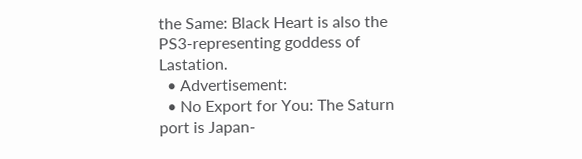the Same: Black Heart is also the PS3-representing goddess of Lastation.
  • Advertisement:
  • No Export for You: The Saturn port is Japan-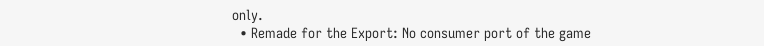only.
  • Remade for the Export: No consumer port of the game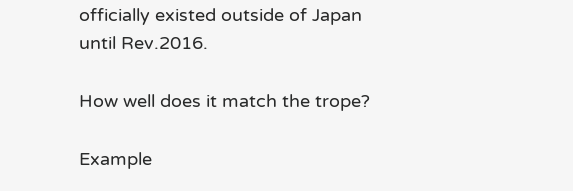officially existed outside of Japan until Rev.2016.

How well does it match the trope?

Example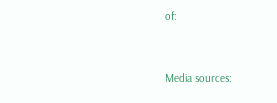of:


Media sources: